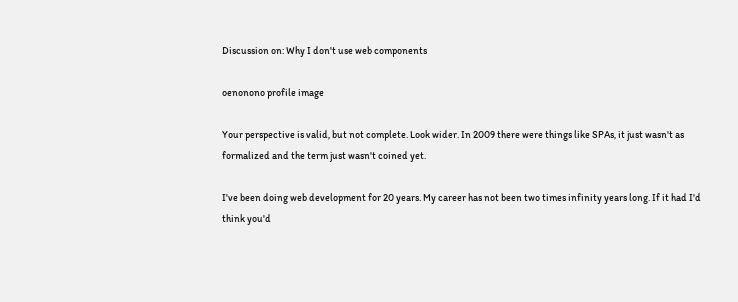Discussion on: Why I don't use web components

oenonono profile image

Your perspective is valid, but not complete. Look wider. In 2009 there were things like SPAs, it just wasn't as formalized and the term just wasn't coined yet.

I've been doing web development for 20 years. My career has not been two times infinity years long. If it had I'd think you'd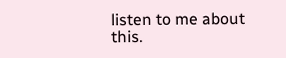listen to me about this.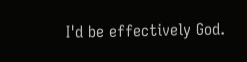I'd be effectively God.